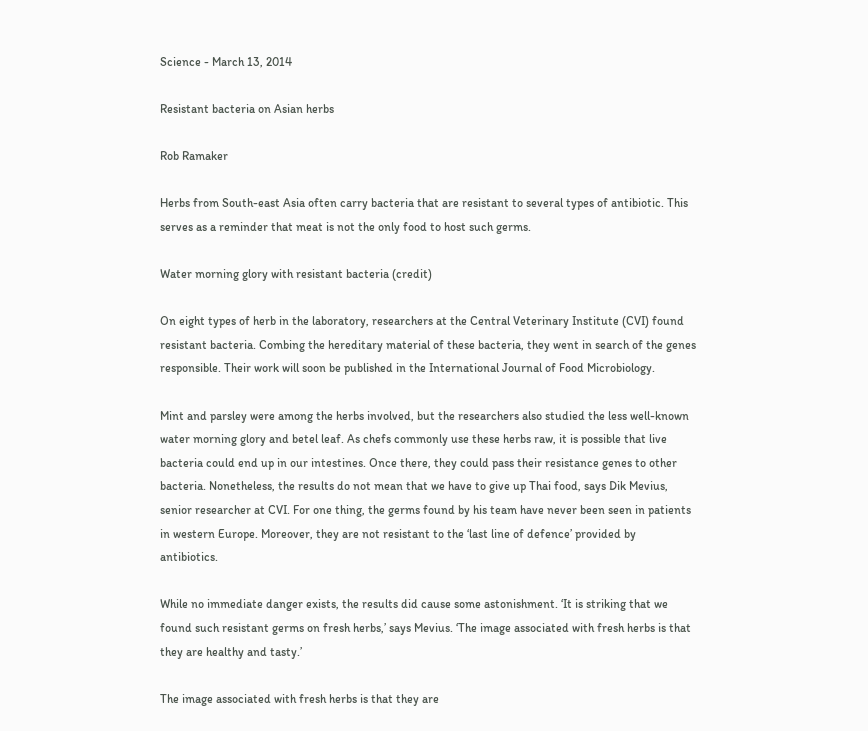Science - March 13, 2014

Resistant bacteria on Asian herbs

Rob Ramaker

Herbs from South-east Asia often carry bacteria that are resistant to several types of antibiotic. This serves as a reminder that meat is not the only food to host such germs.

Water morning glory with resistant bacteria (credit)

On eight types of herb in the laboratory, researchers at the Central Veterinary Institute (CVI) found resistant bacteria. Combing the hereditary material of these bacteria, they went in search of the genes responsible. Their work will soon be published in the International Journal of Food Microbiology.

Mint and parsley were among the herbs involved, but the researchers also studied the less well-known water morning glory and betel leaf. As chefs commonly use these herbs raw, it is possible that live bacteria could end up in our intestines. Once there, they could pass their resistance genes to other bacteria. Nonetheless, the results do not mean that we have to give up Thai food, says Dik Mevius, senior researcher at CVI. For one thing, the germs found by his team have never been seen in patients in western Europe. Moreover, they are not resistant to the ‘last line of defence’ provided by antibiotics.

While no immediate danger exists, the results did cause some astonishment. ‘It is striking that we found such resistant germs on fresh herbs,’ says Mevius. ‘The image associated with fresh herbs is that they are healthy and tasty.’

The image associated with fresh herbs is that they are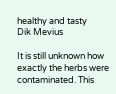healthy and tasty
Dik Mevius

It is still unknown how exactly the herbs were contaminated. This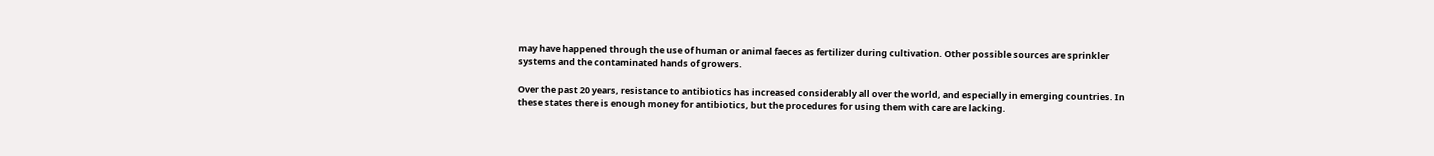may have happened through the use of human or animal faeces as fertilizer during cultivation. Other possible sources are sprinkler systems and the contaminated hands of growers.

Over the past 20 years, resistance to antibiotics has increased considerably all over the world, and especially in emerging countries. In these states there is enough money for antibiotics, but the procedures for using them with care are lacking.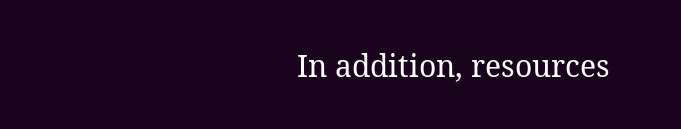In addition, resources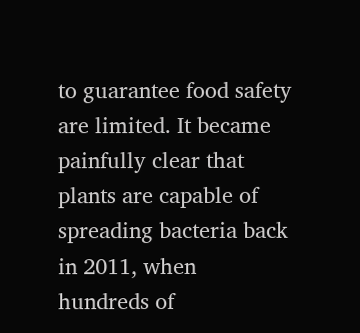to guarantee food safety are limited. It became painfully clear that plants are capable of spreading bacteria back in 2011, when hundreds of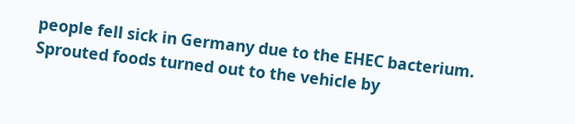people fell sick in Germany due to the EHEC bacterium. Sprouted foods turned out to the vehicle by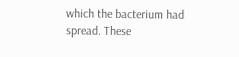which the bacterium had spread. These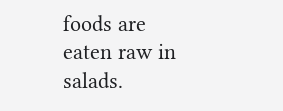foods are eaten raw in salads.